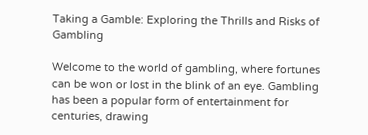Taking a Gamble: Exploring the Thrills and Risks of Gambling

Welcome to the world of gambling, where fortunes can be won or lost in the blink of an eye. Gambling has been a popular form of entertainment for centuries, drawing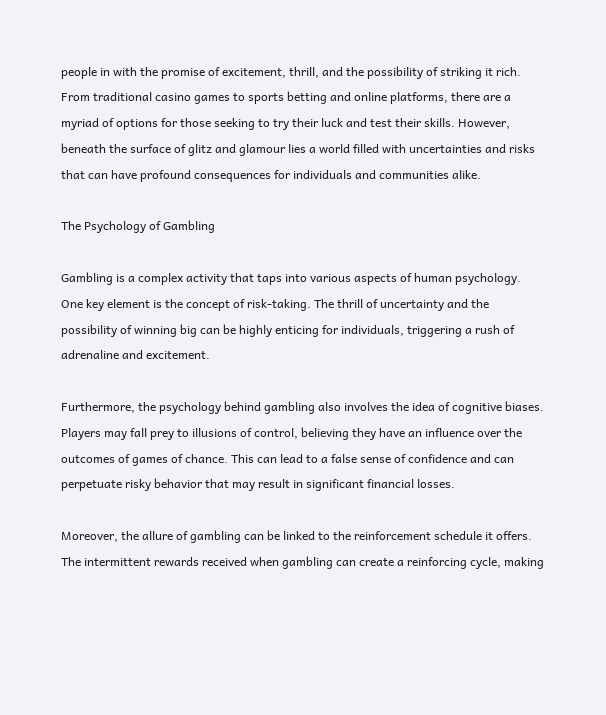people in with the promise of excitement, thrill, and the possibility of striking it rich. From traditional casino games to sports betting and online platforms, there are a myriad of options for those seeking to try their luck and test their skills. However, beneath the surface of glitz and glamour lies a world filled with uncertainties and risks that can have profound consequences for individuals and communities alike.

The Psychology of Gambling

Gambling is a complex activity that taps into various aspects of human psychology. One key element is the concept of risk-taking. The thrill of uncertainty and the possibility of winning big can be highly enticing for individuals, triggering a rush of adrenaline and excitement.

Furthermore, the psychology behind gambling also involves the idea of cognitive biases. Players may fall prey to illusions of control, believing they have an influence over the outcomes of games of chance. This can lead to a false sense of confidence and can perpetuate risky behavior that may result in significant financial losses.

Moreover, the allure of gambling can be linked to the reinforcement schedule it offers. The intermittent rewards received when gambling can create a reinforcing cycle, making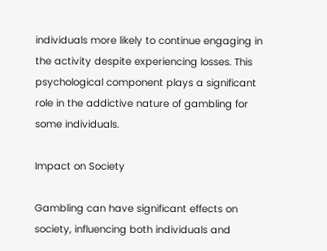individuals more likely to continue engaging in the activity despite experiencing losses. This psychological component plays a significant role in the addictive nature of gambling for some individuals.

Impact on Society

Gambling can have significant effects on society, influencing both individuals and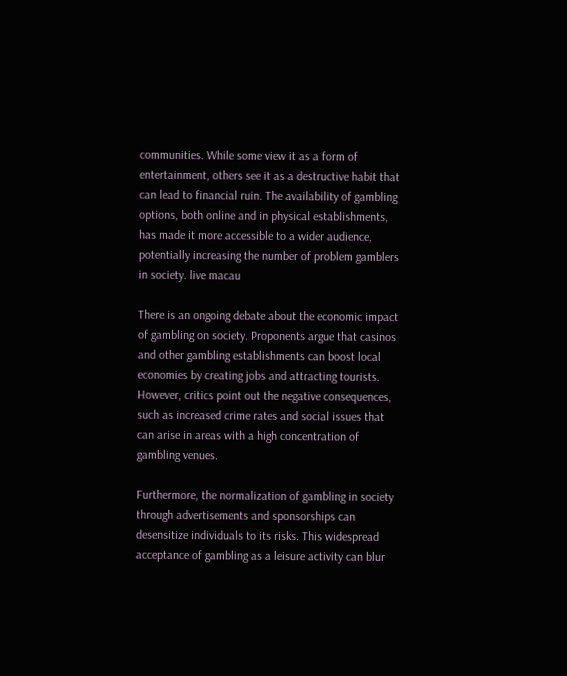communities. While some view it as a form of entertainment, others see it as a destructive habit that can lead to financial ruin. The availability of gambling options, both online and in physical establishments, has made it more accessible to a wider audience, potentially increasing the number of problem gamblers in society. live macau

There is an ongoing debate about the economic impact of gambling on society. Proponents argue that casinos and other gambling establishments can boost local economies by creating jobs and attracting tourists. However, critics point out the negative consequences, such as increased crime rates and social issues that can arise in areas with a high concentration of gambling venues.

Furthermore, the normalization of gambling in society through advertisements and sponsorships can desensitize individuals to its risks. This widespread acceptance of gambling as a leisure activity can blur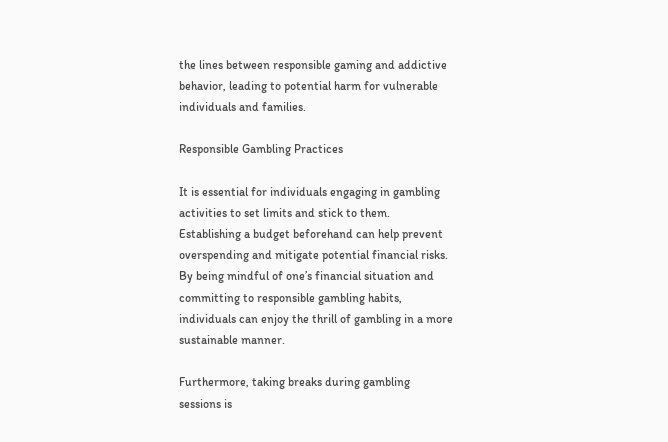the lines between responsible gaming and addictive behavior, leading to potential harm for vulnerable individuals and families.

Responsible Gambling Practices

It is essential for individuals engaging in gambling activities to set limits and stick to them. Establishing a budget beforehand can help prevent overspending and mitigate potential financial risks. By being mindful of one’s financial situation and committing to responsible gambling habits, individuals can enjoy the thrill of gambling in a more sustainable manner.

Furthermore, taking breaks during gambling sessions is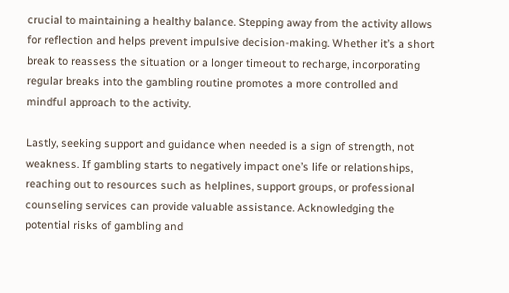crucial to maintaining a healthy balance. Stepping away from the activity allows for reflection and helps prevent impulsive decision-making. Whether it’s a short break to reassess the situation or a longer timeout to recharge, incorporating regular breaks into the gambling routine promotes a more controlled and mindful approach to the activity.

Lastly, seeking support and guidance when needed is a sign of strength, not weakness. If gambling starts to negatively impact one’s life or relationships, reaching out to resources such as helplines, support groups, or professional counseling services can provide valuable assistance. Acknowledging the potential risks of gambling and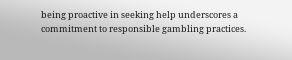being proactive in seeking help underscores a commitment to responsible gambling practices.